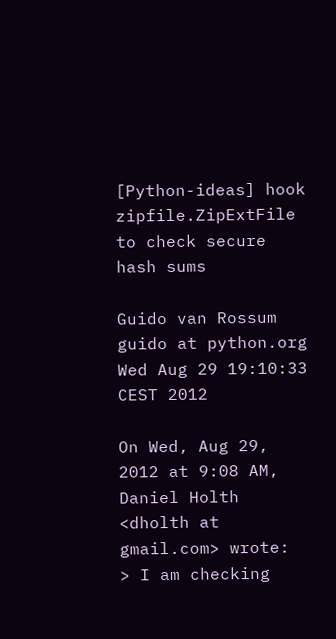[Python-ideas] hook zipfile.ZipExtFile to check secure hash sums

Guido van Rossum guido at python.org
Wed Aug 29 19:10:33 CEST 2012

On Wed, Aug 29, 2012 at 9:08 AM, Daniel Holth <dholth at gmail.com> wrote:
> I am checking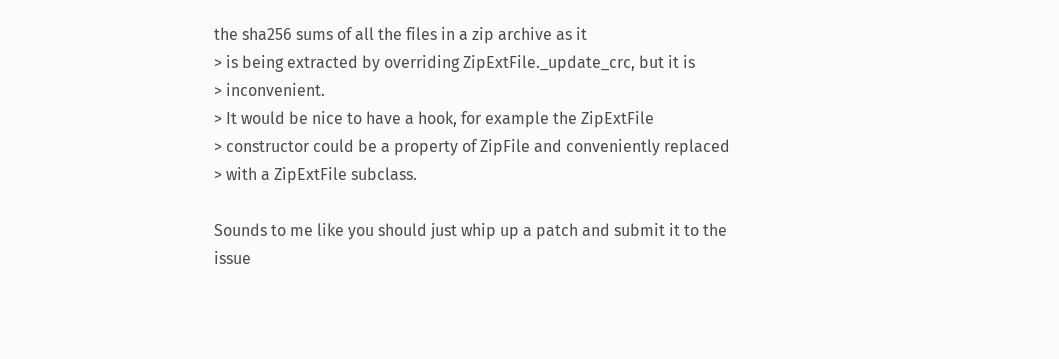the sha256 sums of all the files in a zip archive as it
> is being extracted by overriding ZipExtFile._update_crc, but it is
> inconvenient.
> It would be nice to have a hook, for example the ZipExtFile
> constructor could be a property of ZipFile and conveniently replaced
> with a ZipExtFile subclass.

Sounds to me like you should just whip up a patch and submit it to the
issue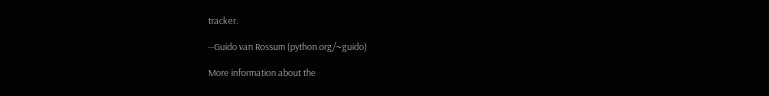tracker.

--Guido van Rossum (python.org/~guido)

More information about the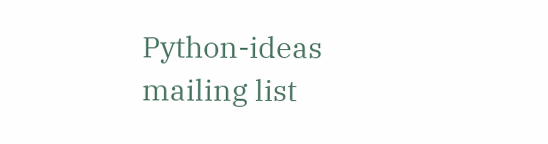Python-ideas mailing list